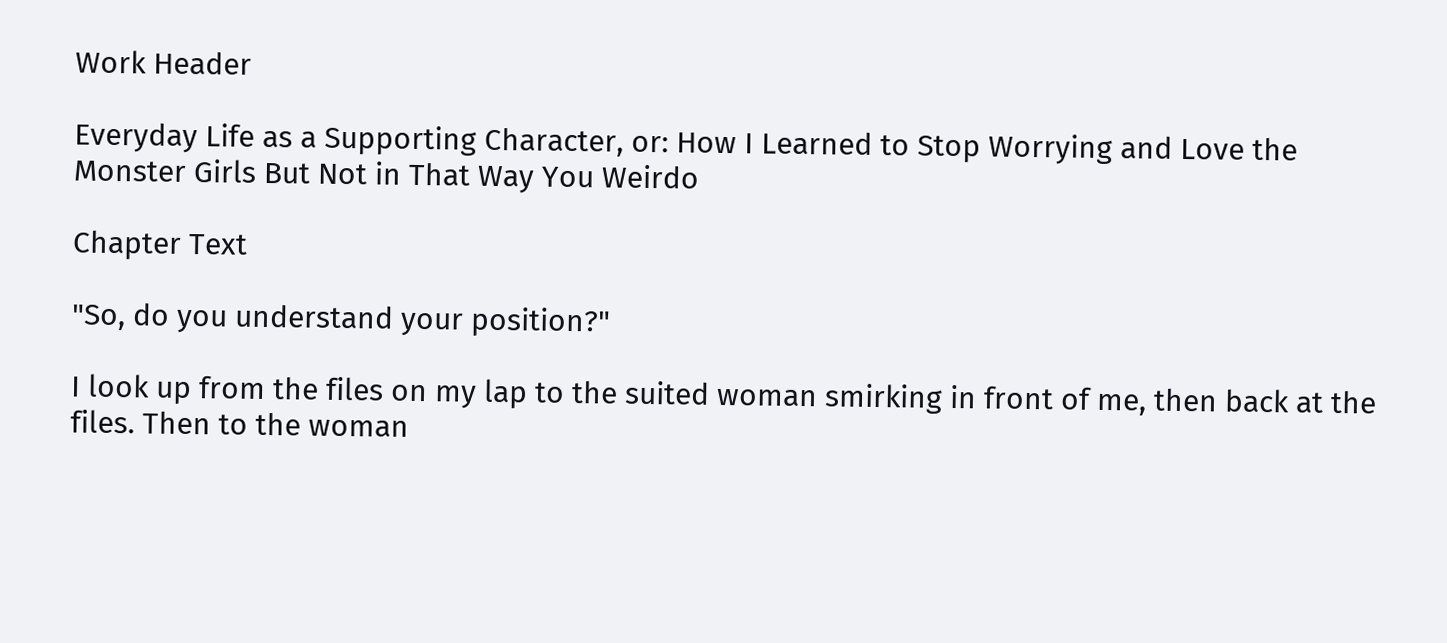Work Header

Everyday Life as a Supporting Character, or: How I Learned to Stop Worrying and Love the Monster Girls But Not in That Way You Weirdo

Chapter Text

"So, do you understand your position?"

I look up from the files on my lap to the suited woman smirking in front of me, then back at the files. Then to the woman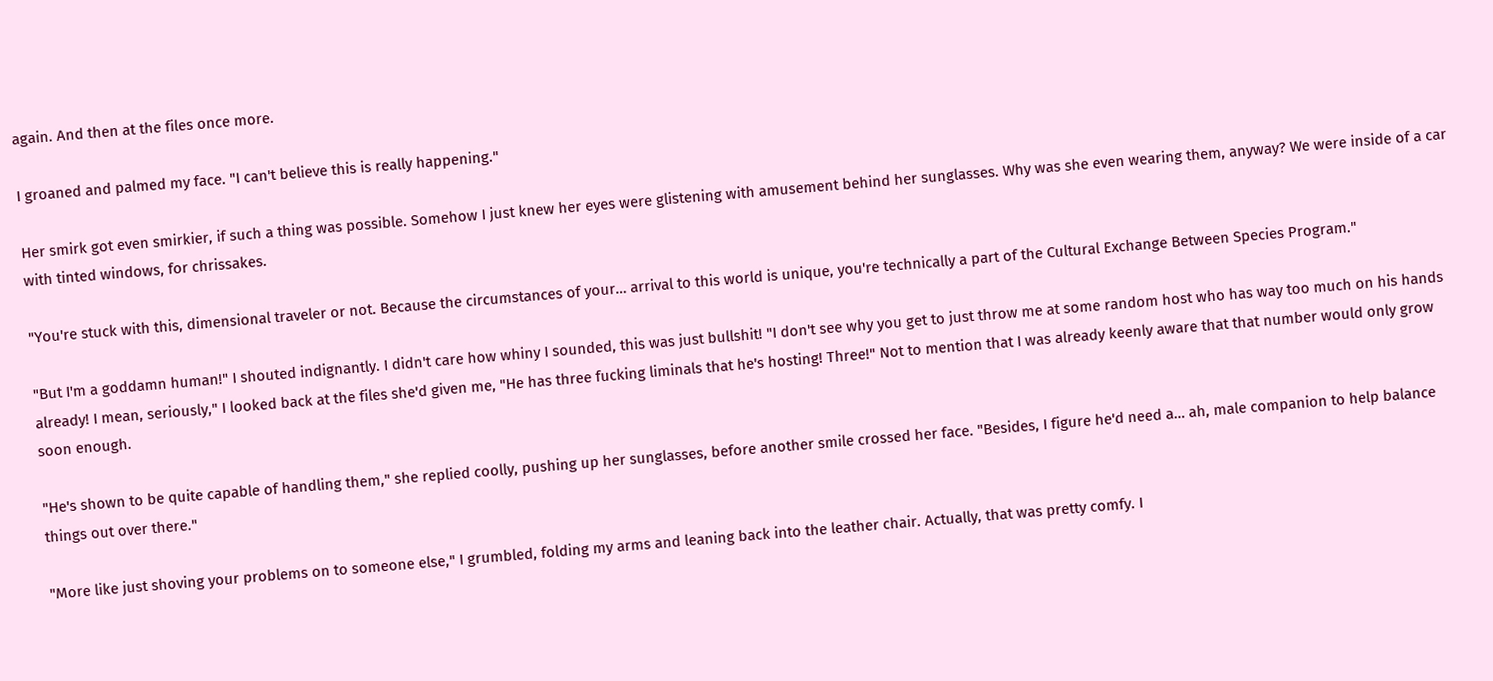again. And then at the files once more.

I groaned and palmed my face. "I can't believe this is really happening."

Her smirk got even smirkier, if such a thing was possible. Somehow I just knew her eyes were glistening with amusement behind her sunglasses. Why was she even wearing them, anyway? We were inside of a car with tinted windows, for chrissakes.

"You're stuck with this, dimensional traveler or not. Because the circumstances of your… arrival to this world is unique, you're technically a part of the Cultural Exchange Between Species Program."

"But I'm a goddamn human!" I shouted indignantly. I didn't care how whiny I sounded, this was just bullshit! "I don't see why you get to just throw me at some random host who has way too much on his hands already! I mean, seriously," I looked back at the files she'd given me, "He has three fucking liminals that he's hosting! Three!" Not to mention that I was already keenly aware that that number would only grow soon enough.

"He's shown to be quite capable of handling them," she replied coolly, pushing up her sunglasses, before another smile crossed her face. "Besides, I figure he'd need a… ah, male companion to help balance things out over there."

"More like just shoving your problems on to someone else," I grumbled, folding my arms and leaning back into the leather chair. Actually, that was pretty comfy. I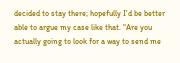decided to stay there; hopefully I'd be better able to argue my case like that. "Are you actually going to look for a way to send me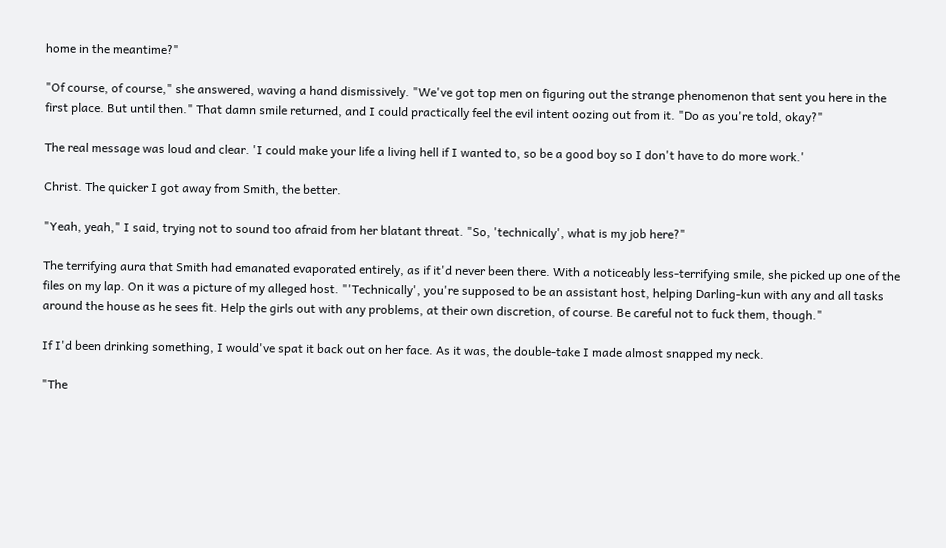home in the meantime?"

"Of course, of course," she answered, waving a hand dismissively. "We've got top men on figuring out the strange phenomenon that sent you here in the first place. But until then." That damn smile returned, and I could practically feel the evil intent oozing out from it. "Do as you're told, okay?"

The real message was loud and clear. 'I could make your life a living hell if I wanted to, so be a good boy so I don't have to do more work.'

Christ. The quicker I got away from Smith, the better.

"Yeah, yeah," I said, trying not to sound too afraid from her blatant threat. "So, 'technically', what is my job here?"

The terrifying aura that Smith had emanated evaporated entirely, as if it'd never been there. With a noticeably less-terrifying smile, she picked up one of the files on my lap. On it was a picture of my alleged host. "'Technically', you're supposed to be an assistant host, helping Darling-kun with any and all tasks around the house as he sees fit. Help the girls out with any problems, at their own discretion, of course. Be careful not to fuck them, though."

If I'd been drinking something, I would've spat it back out on her face. As it was, the double-take I made almost snapped my neck.

"The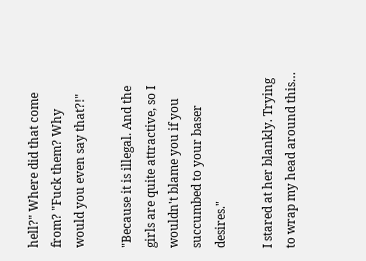hell?" Where did that come from? "Fuck them? Why would you even say that?!"

"Because it is illegal. And the girls are quite attractive, so I wouldn't blame you if you succumbed to your baser desires."

I stared at her blankly. Trying to wrap my head around this…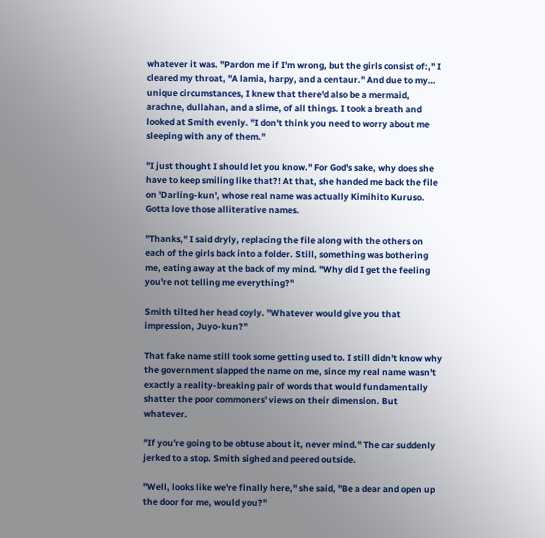whatever it was. "Pardon me if I'm wrong, but the girls consist of:," I cleared my throat, "A lamia, harpy, and a centaur." And due to my… unique circumstances, I knew that there'd also be a mermaid, arachne, dullahan, and a slime, of all things. I took a breath and looked at Smith evenly. "I don't think you need to worry about me sleeping with any of them."

"I just thought I should let you know." For God's sake, why does she have to keep smiling like that?! At that, she handed me back the file on 'Darling-kun', whose real name was actually Kimihito Kuruso. Gotta love those alliterative names.

"Thanks," I said dryly, replacing the file along with the others on each of the girls back into a folder. Still, something was bothering me, eating away at the back of my mind. "Why did I get the feeling you're not telling me everything?"

Smith tilted her head coyly. "Whatever would give you that impression, Juyo-kun?"

That fake name still took some getting used to. I still didn't know why the government slapped the name on me, since my real name wasn't exactly a reality-breaking pair of words that would fundamentally shatter the poor commoners' views on their dimension. But whatever.

"If you're going to be obtuse about it, never mind." The car suddenly jerked to a stop. Smith sighed and peered outside.

"Well, looks like we're finally here," she said, "Be a dear and open up the door for me, would you?"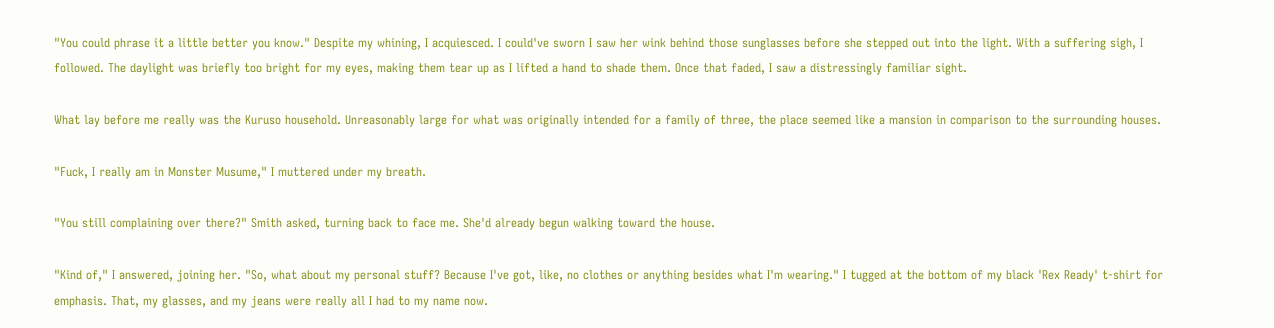"You could phrase it a little better you know." Despite my whining, I acquiesced. I could've sworn I saw her wink behind those sunglasses before she stepped out into the light. With a suffering sigh, I followed. The daylight was briefly too bright for my eyes, making them tear up as I lifted a hand to shade them. Once that faded, I saw a distressingly familiar sight.

What lay before me really was the Kuruso household. Unreasonably large for what was originally intended for a family of three, the place seemed like a mansion in comparison to the surrounding houses.

"Fuck, I really am in Monster Musume," I muttered under my breath.

"You still complaining over there?" Smith asked, turning back to face me. She'd already begun walking toward the house.

"Kind of," I answered, joining her. "So, what about my personal stuff? Because I've got, like, no clothes or anything besides what I'm wearing." I tugged at the bottom of my black 'Rex Ready' t-shirt for emphasis. That, my glasses, and my jeans were really all I had to my name now.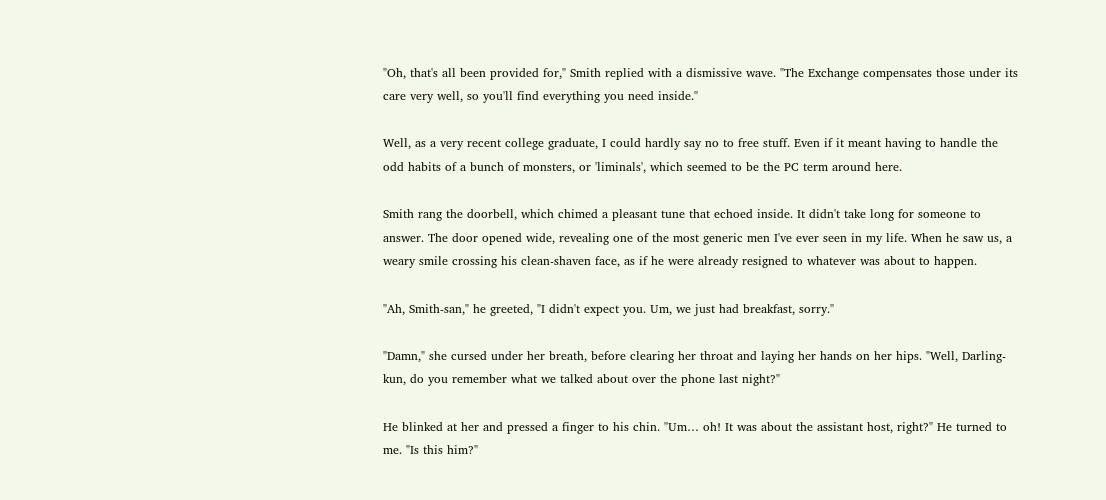"Oh, that's all been provided for," Smith replied with a dismissive wave. "The Exchange compensates those under its care very well, so you'll find everything you need inside."

Well, as a very recent college graduate, I could hardly say no to free stuff. Even if it meant having to handle the odd habits of a bunch of monsters, or 'liminals', which seemed to be the PC term around here.

Smith rang the doorbell, which chimed a pleasant tune that echoed inside. It didn't take long for someone to answer. The door opened wide, revealing one of the most generic men I've ever seen in my life. When he saw us, a weary smile crossing his clean-shaven face, as if he were already resigned to whatever was about to happen.

"Ah, Smith-san," he greeted, "I didn't expect you. Um, we just had breakfast, sorry."

"Damn," she cursed under her breath, before clearing her throat and laying her hands on her hips. "Well, Darling-kun, do you remember what we talked about over the phone last night?"

He blinked at her and pressed a finger to his chin. "Um… oh! It was about the assistant host, right?" He turned to me. "Is this him?"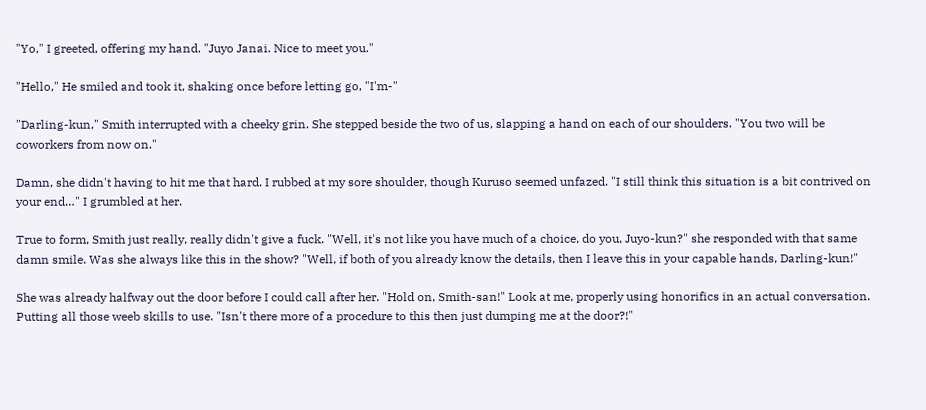"Yo," I greeted, offering my hand. "Juyo Janai. Nice to meet you."

"Hello," He smiled and took it, shaking once before letting go, "I'm-"

"Darling-kun," Smith interrupted with a cheeky grin. She stepped beside the two of us, slapping a hand on each of our shoulders. "You two will be coworkers from now on."

Damn, she didn't having to hit me that hard. I rubbed at my sore shoulder, though Kuruso seemed unfazed. "I still think this situation is a bit contrived on your end…" I grumbled at her.

True to form, Smith just really, really didn't give a fuck. "Well, it's not like you have much of a choice, do you, Juyo-kun?" she responded with that same damn smile. Was she always like this in the show? "Well, if both of you already know the details, then I leave this in your capable hands, Darling-kun!"

She was already halfway out the door before I could call after her. "Hold on, Smith-san!" Look at me, properly using honorifics in an actual conversation. Putting all those weeb skills to use. "Isn't there more of a procedure to this then just dumping me at the door?!"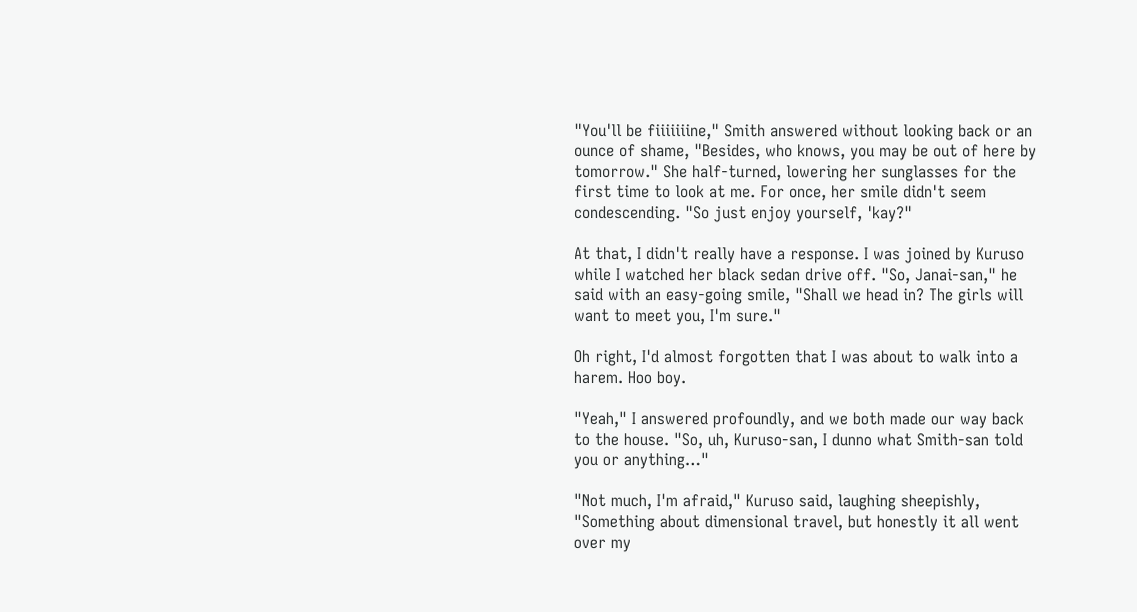"You'll be fiiiiiiine," Smith answered without looking back or an ounce of shame, "Besides, who knows, you may be out of here by tomorrow." She half-turned, lowering her sunglasses for the first time to look at me. For once, her smile didn't seem condescending. "So just enjoy yourself, 'kay?"

At that, I didn't really have a response. I was joined by Kuruso while I watched her black sedan drive off. "So, Janai-san," he said with an easy-going smile, "Shall we head in? The girls will want to meet you, I'm sure."

Oh right, I'd almost forgotten that I was about to walk into a harem. Hoo boy.

"Yeah," I answered profoundly, and we both made our way back to the house. "So, uh, Kuruso-san, I dunno what Smith-san told you or anything…"

"Not much, I'm afraid," Kuruso said, laughing sheepishly, "Something about dimensional travel, but honestly it all went over my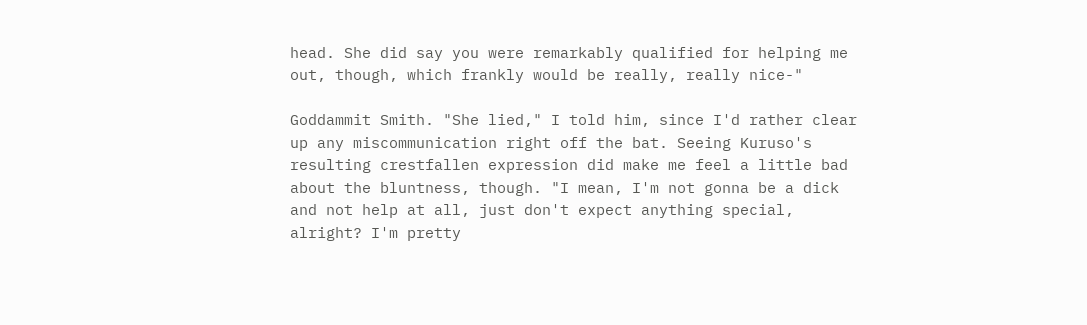head. She did say you were remarkably qualified for helping me out, though, which frankly would be really, really nice-"

Goddammit Smith. "She lied," I told him, since I'd rather clear up any miscommunication right off the bat. Seeing Kuruso's resulting crestfallen expression did make me feel a little bad about the bluntness, though. "I mean, I'm not gonna be a dick and not help at all, just don't expect anything special, alright? I'm pretty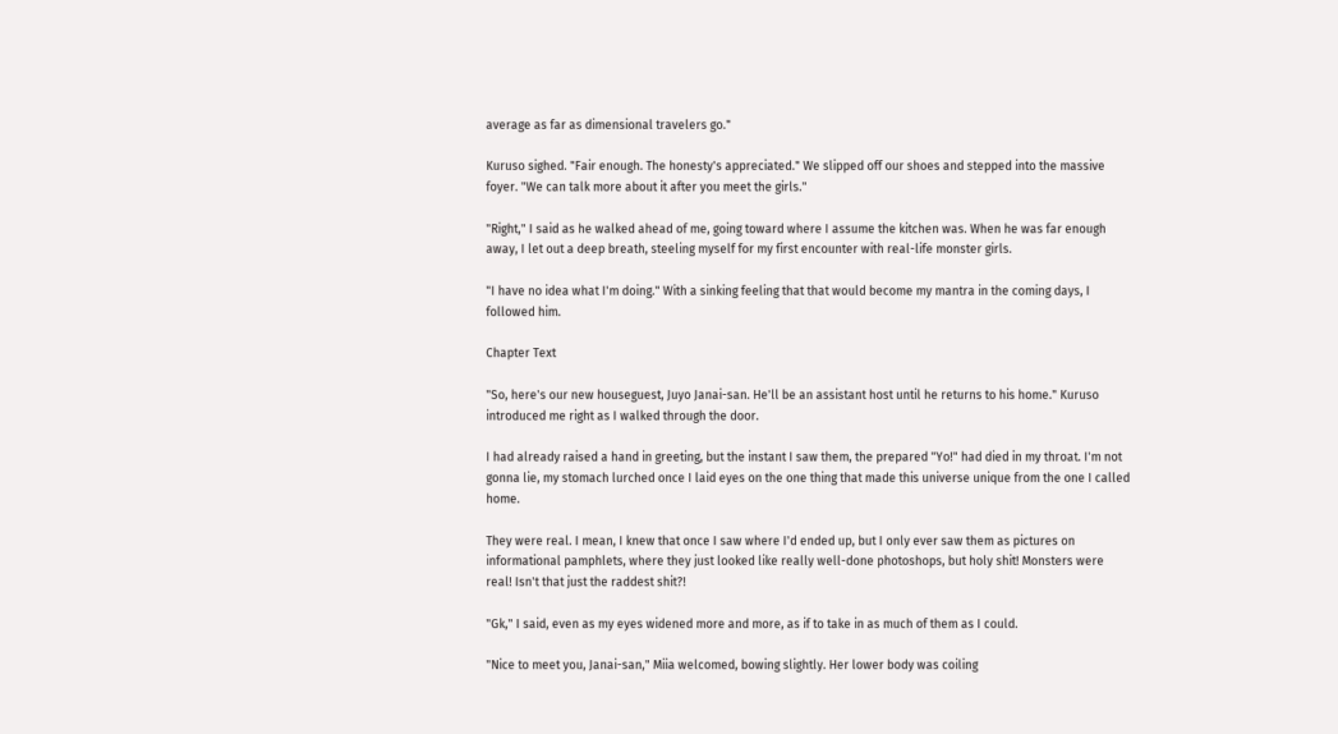average as far as dimensional travelers go."

Kuruso sighed. "Fair enough. The honesty's appreciated." We slipped off our shoes and stepped into the massive foyer. "We can talk more about it after you meet the girls."

"Right," I said as he walked ahead of me, going toward where I assume the kitchen was. When he was far enough away, I let out a deep breath, steeling myself for my first encounter with real-life monster girls.

"I have no idea what I'm doing." With a sinking feeling that that would become my mantra in the coming days, I followed him.

Chapter Text

"So, here's our new houseguest, Juyo Janai-san. He'll be an assistant host until he returns to his home." Kuruso introduced me right as I walked through the door.

I had already raised a hand in greeting, but the instant I saw them, the prepared "Yo!" had died in my throat. I'm not gonna lie, my stomach lurched once I laid eyes on the one thing that made this universe unique from the one I called home.

They were real. I mean, I knew that once I saw where I'd ended up, but I only ever saw them as pictures on informational pamphlets, where they just looked like really well-done photoshops, but holy shit! Monsters were real! Isn't that just the raddest shit?!

"Gk," I said, even as my eyes widened more and more, as if to take in as much of them as I could.

"Nice to meet you, Janai-san," Miia welcomed, bowing slightly. Her lower body was coiling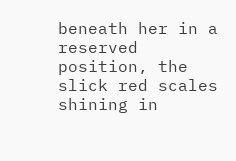beneath her in a reserved position, the slick red scales shining in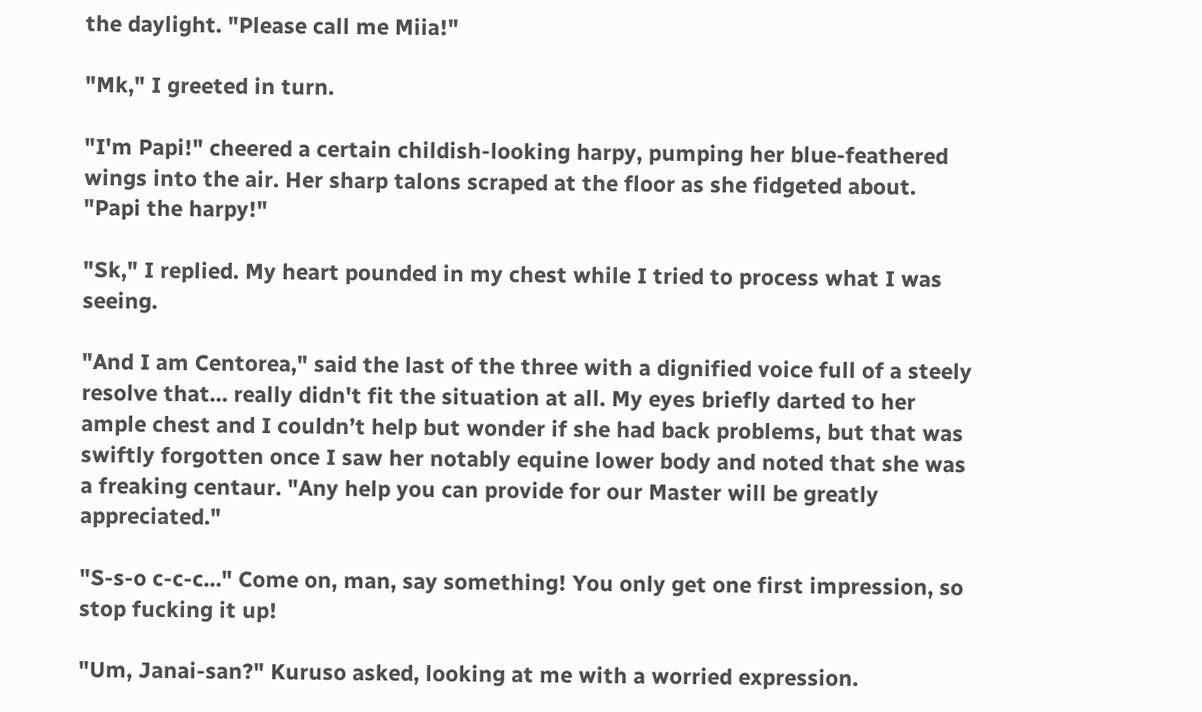the daylight. "Please call me Miia!"

"Mk," I greeted in turn.

"I'm Papi!" cheered a certain childish-looking harpy, pumping her blue-feathered wings into the air. Her sharp talons scraped at the floor as she fidgeted about. "Papi the harpy!"

"Sk," I replied. My heart pounded in my chest while I tried to process what I was seeing.

"And I am Centorea," said the last of the three with a dignified voice full of a steely resolve that… really didn't fit the situation at all. My eyes briefly darted to her ample chest and I couldn’t help but wonder if she had back problems, but that was swiftly forgotten once I saw her notably equine lower body and noted that she was a freaking centaur. "Any help you can provide for our Master will be greatly appreciated."

"S-s-o c-c-c…" Come on, man, say something! You only get one first impression, so stop fucking it up!

"Um, Janai-san?" Kuruso asked, looking at me with a worried expression.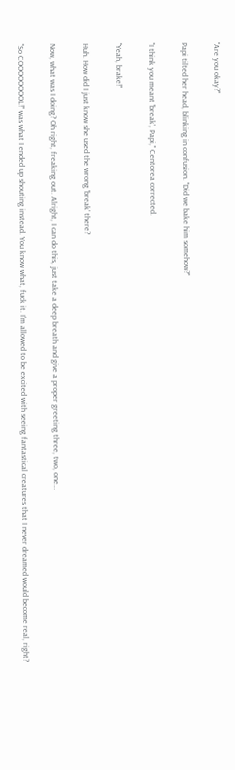"Are you okay?"

Papi tilted her head, blinking in confusion. "Did we bake him somehow?"

"I think you meant 'break', Papi," Centorea corrected.

"Yeah, brake!"

Huh. How did I just know she used the wrong 'break' there?

Now, what was I doing? Oh right, freaking out. Alright, I can do this, just take a deep breath and give a proper greeting three, two, one…

"So COOOOOOOOL!" was what I ended up shouting instead. You know what, fuck it. I'm allowed to be excited with seeing fantastical creatures that I never dreamed would become real, right?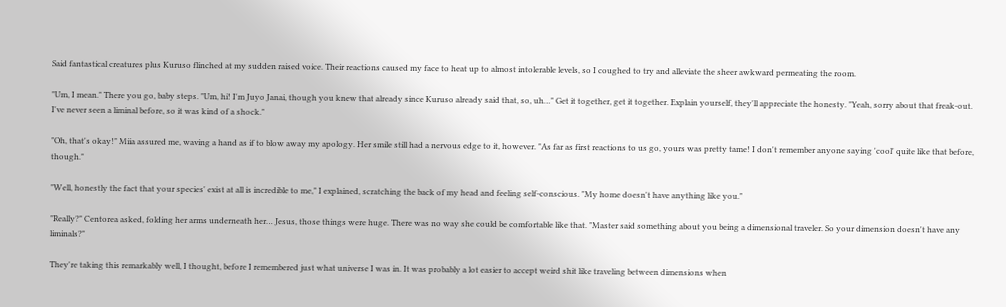Said fantastical creatures plus Kuruso flinched at my sudden raised voice. Their reactions caused my face to heat up to almost intolerable levels, so I coughed to try and alleviate the sheer awkward permeating the room.

"Um, I mean." There you go, baby steps. "Um, hi! I'm Juyo Janai, though you knew that already since Kuruso already said that, so, uh…" Get it together, get it together. Explain yourself, they'll appreciate the honesty. "Yeah, sorry about that freak-out. I've never seen a liminal before, so it was kind of a shock."

"Oh, that's okay!" Miia assured me, waving a hand as if to blow away my apology. Her smile still had a nervous edge to it, however. "As far as first reactions to us go, yours was pretty tame! I don't remember anyone saying 'cool' quite like that before, though."

"Well, honestly the fact that your species' exist at all is incredible to me," I explained, scratching the back of my head and feeling self-conscious. "My home doesn't have anything like you."

"Really?" Centorea asked, folding her arms underneath her… Jesus, those things were huge. There was no way she could be comfortable like that. "Master said something about you being a dimensional traveler. So your dimension doesn't have any liminals?"

They're taking this remarkably well, I thought, before I remembered just what universe I was in. It was probably a lot easier to accept weird shit like traveling between dimensions when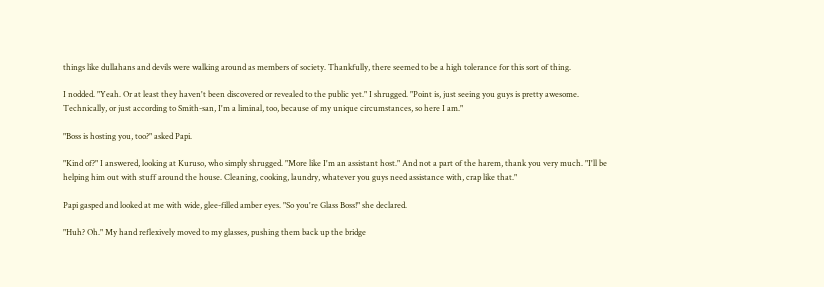things like dullahans and devils were walking around as members of society. Thankfully, there seemed to be a high tolerance for this sort of thing.

I nodded. "Yeah. Or at least they haven't been discovered or revealed to the public yet." I shrugged. "Point is, just seeing you guys is pretty awesome. Technically, or just according to Smith-san, I'm a liminal, too, because of my unique circumstances, so here I am."

"Boss is hosting you, too?" asked Papi.

"Kind of?" I answered, looking at Kuruso, who simply shrugged. "More like I'm an assistant host." And not a part of the harem, thank you very much. "I'll be helping him out with stuff around the house. Cleaning, cooking, laundry, whatever you guys need assistance with, crap like that."

Papi gasped and looked at me with wide, glee-filled amber eyes. "So you're Glass Boss!" she declared.

"Huh? Oh." My hand reflexively moved to my glasses, pushing them back up the bridge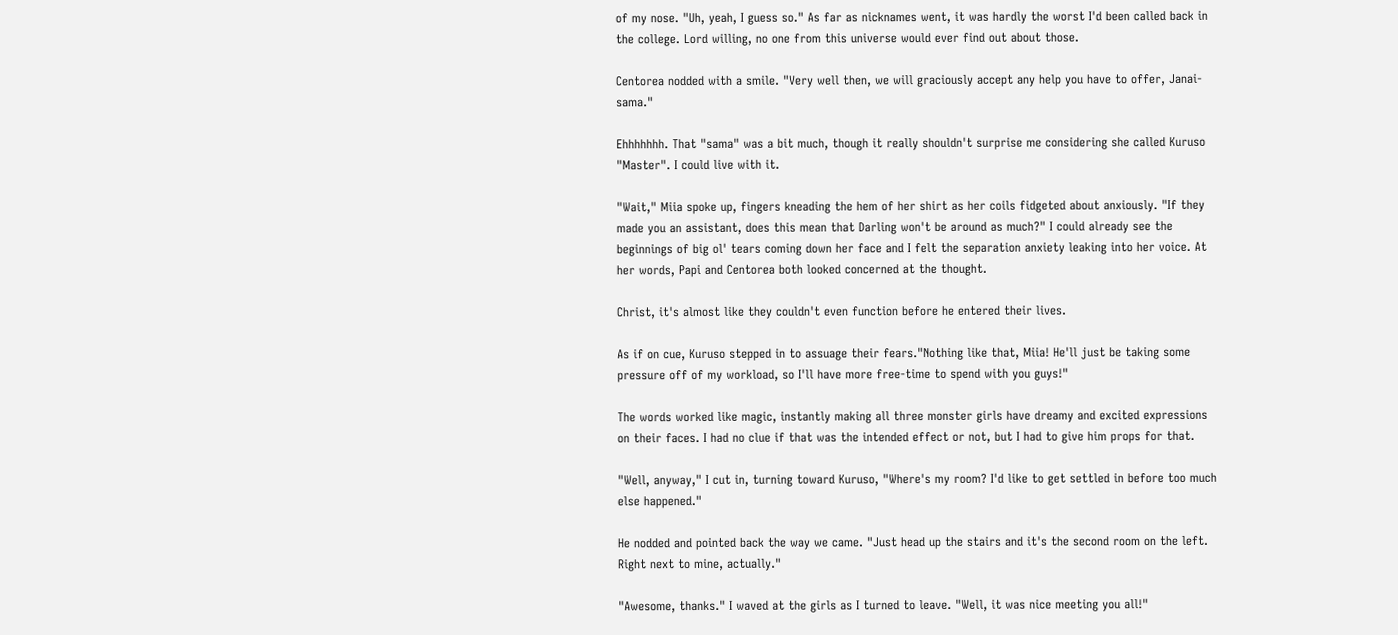of my nose. "Uh, yeah, I guess so." As far as nicknames went, it was hardly the worst I'd been called back in the college. Lord willing, no one from this universe would ever find out about those.

Centorea nodded with a smile. "Very well then, we will graciously accept any help you have to offer, Janai-sama."

Ehhhhhhh. That "sama" was a bit much, though it really shouldn't surprise me considering she called Kuruso "Master". I could live with it.

"Wait," Miia spoke up, fingers kneading the hem of her shirt as her coils fidgeted about anxiously. "If they made you an assistant, does this mean that Darling won't be around as much?" I could already see the beginnings of big ol' tears coming down her face and I felt the separation anxiety leaking into her voice. At her words, Papi and Centorea both looked concerned at the thought.

Christ, it's almost like they couldn't even function before he entered their lives.

As if on cue, Kuruso stepped in to assuage their fears."Nothing like that, Miia! He'll just be taking some pressure off of my workload, so I'll have more free-time to spend with you guys!"

The words worked like magic, instantly making all three monster girls have dreamy and excited expressions on their faces. I had no clue if that was the intended effect or not, but I had to give him props for that.

"Well, anyway," I cut in, turning toward Kuruso, "Where's my room? I'd like to get settled in before too much else happened."

He nodded and pointed back the way we came. "Just head up the stairs and it's the second room on the left. Right next to mine, actually."

"Awesome, thanks." I waved at the girls as I turned to leave. "Well, it was nice meeting you all!"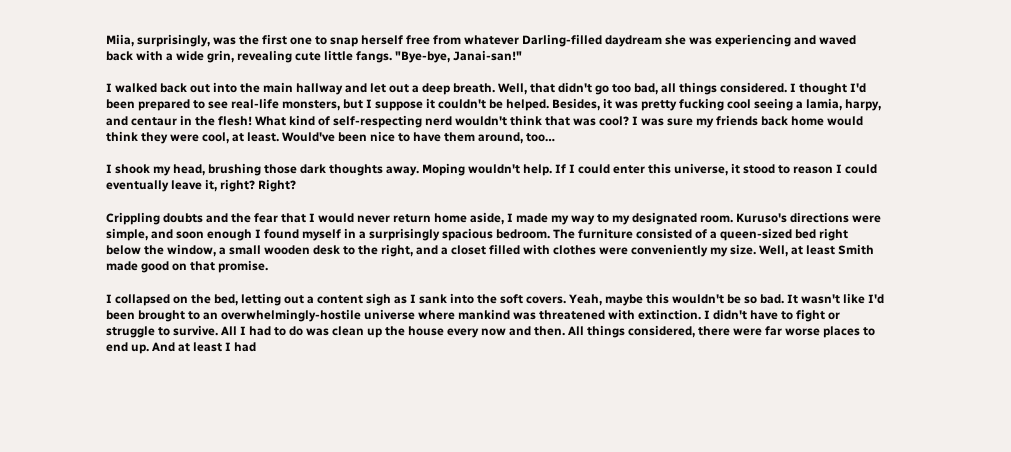Miia, surprisingly, was the first one to snap herself free from whatever Darling-filled daydream she was experiencing and waved back with a wide grin, revealing cute little fangs. "Bye-bye, Janai-san!"

I walked back out into the main hallway and let out a deep breath. Well, that didn't go too bad, all things considered. I thought I'd been prepared to see real-life monsters, but I suppose it couldn't be helped. Besides, it was pretty fucking cool seeing a lamia, harpy, and centaur in the flesh! What kind of self-respecting nerd wouldn't think that was cool? I was sure my friends back home would think they were cool, at least. Would've been nice to have them around, too…

I shook my head, brushing those dark thoughts away. Moping wouldn't help. If I could enter this universe, it stood to reason I could eventually leave it, right? Right?

Crippling doubts and the fear that I would never return home aside, I made my way to my designated room. Kuruso's directions were simple, and soon enough I found myself in a surprisingly spacious bedroom. The furniture consisted of a queen-sized bed right below the window, a small wooden desk to the right, and a closet filled with clothes were conveniently my size. Well, at least Smith made good on that promise.

I collapsed on the bed, letting out a content sigh as I sank into the soft covers. Yeah, maybe this wouldn't be so bad. It wasn't like I'd been brought to an overwhelmingly-hostile universe where mankind was threatened with extinction. I didn't have to fight or struggle to survive. All I had to do was clean up the house every now and then. All things considered, there were far worse places to end up. And at least I had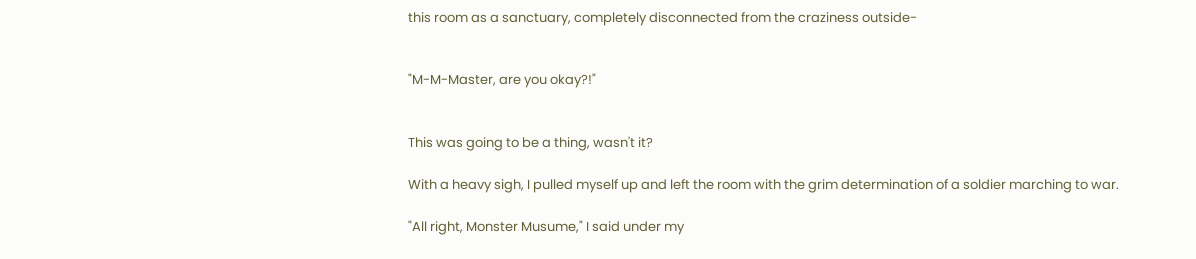this room as a sanctuary, completely disconnected from the craziness outside-


"M-M-Master, are you okay?!"


This was going to be a thing, wasn't it?

With a heavy sigh, I pulled myself up and left the room with the grim determination of a soldier marching to war.

"All right, Monster Musume," I said under my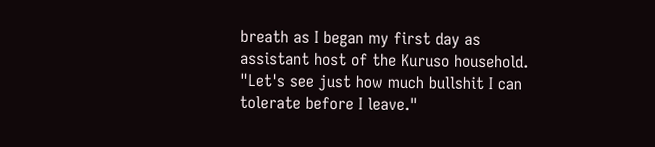breath as I began my first day as assistant host of the Kuruso household. "Let's see just how much bullshit I can tolerate before I leave."